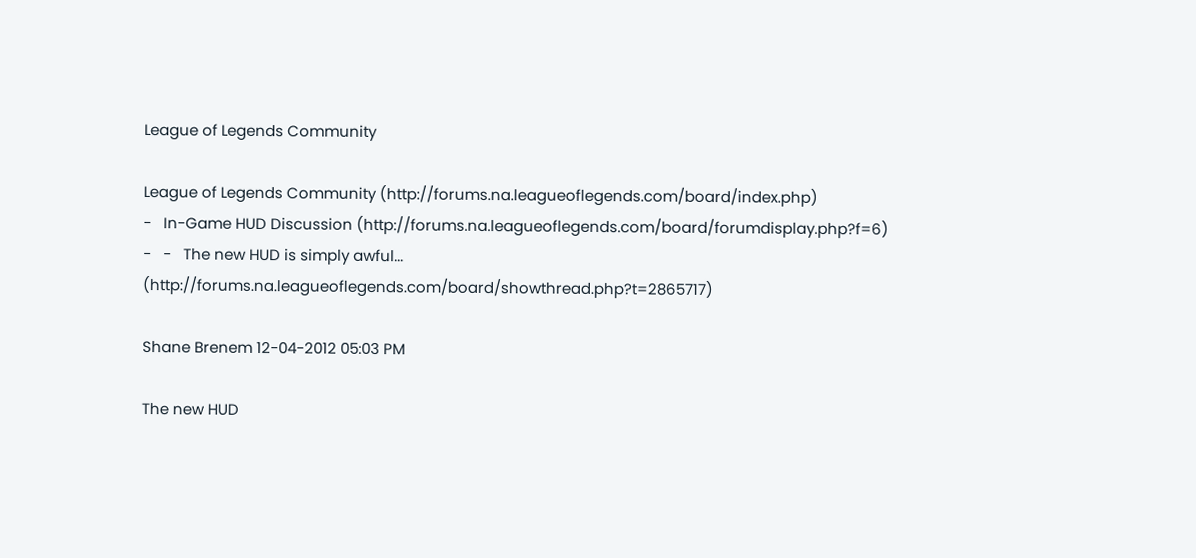League of Legends Community

League of Legends Community (http://forums.na.leagueoflegends.com/board/index.php)
-   In-Game HUD Discussion (http://forums.na.leagueoflegends.com/board/forumdisplay.php?f=6)
-   -   The new HUD is simply awful... (http://forums.na.leagueoflegends.com/board/showthread.php?t=2865717)

Shane Brenem 12-04-2012 05:03 PM

The new HUD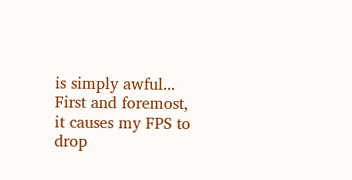is simply awful...
First and foremost, it causes my FPS to drop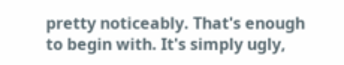pretty noticeably. That's enough to begin with. It's simply ugly,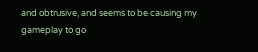and obtrusive, and seems to be causing my gameplay to go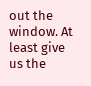out the window. At least give us the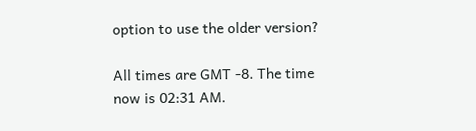option to use the older version?

All times are GMT -8. The time now is 02:31 AM.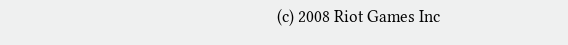(c) 2008 Riot Games Inc